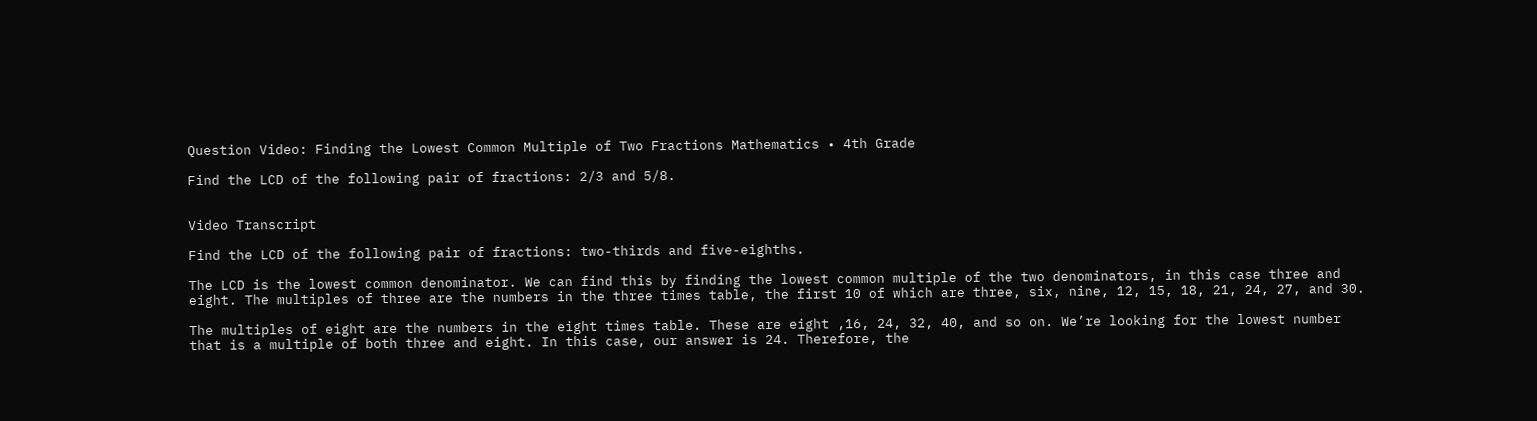Question Video: Finding the Lowest Common Multiple of Two Fractions Mathematics • 4th Grade

Find the LCD of the following pair of fractions: 2/3 and 5/8.


Video Transcript

Find the LCD of the following pair of fractions: two-thirds and five-eighths.

The LCD is the lowest common denominator. We can find this by finding the lowest common multiple of the two denominators, in this case three and eight. The multiples of three are the numbers in the three times table, the first 10 of which are three, six, nine, 12, 15, 18, 21, 24, 27, and 30.

The multiples of eight are the numbers in the eight times table. These are eight ,16, 24, 32, 40, and so on. We’re looking for the lowest number that is a multiple of both three and eight. In this case, our answer is 24. Therefore, the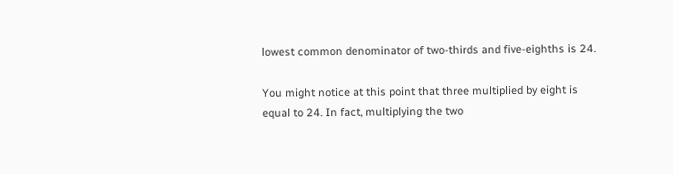lowest common denominator of two-thirds and five-eighths is 24.

You might notice at this point that three multiplied by eight is equal to 24. In fact, multiplying the two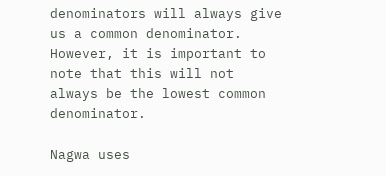denominators will always give us a common denominator. However, it is important to note that this will not always be the lowest common denominator.

Nagwa uses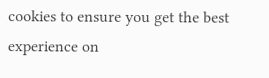cookies to ensure you get the best experience on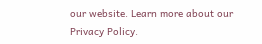our website. Learn more about our Privacy Policy.